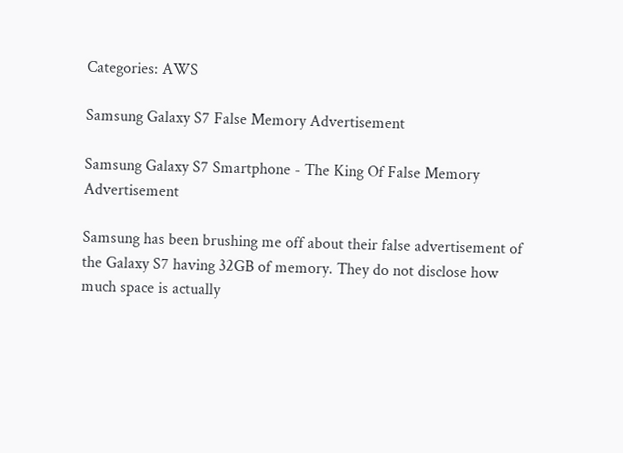Categories: AWS

Samsung Galaxy S7 False Memory Advertisement

Samsung Galaxy S7 Smartphone - The King Of False Memory Advertisement

Samsung has been brushing me off about their false advertisement of the Galaxy S7 having 32GB of memory. They do not disclose how much space is actually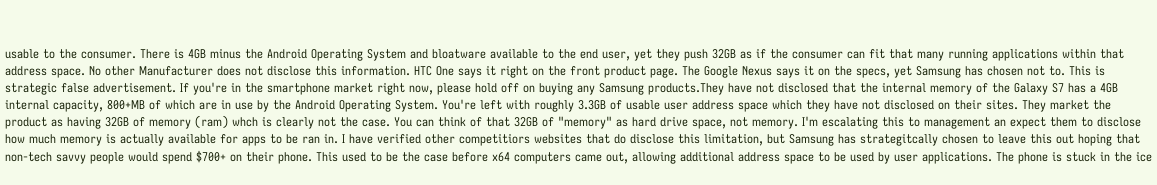usable to the consumer. There is 4GB minus the Android Operating System and bloatware available to the end user, yet they push 32GB as if the consumer can fit that many running applications within that address space. No other Manufacturer does not disclose this information. HTC One says it right on the front product page. The Google Nexus says it on the specs, yet Samsung has chosen not to. This is strategic false advertisement. If you're in the smartphone market right now, please hold off on buying any Samsung products.They have not disclosed that the internal memory of the Galaxy S7 has a 4GB internal capacity, 800+MB of which are in use by the Android Operating System. You're left with roughly 3.3GB of usable user address space which they have not disclosed on their sites. They market the product as having 32GB of memory (ram) whch is clearly not the case. You can think of that 32GB of "memory" as hard drive space, not memory. I'm escalating this to management an expect them to disclose how much memory is actually available for apps to be ran in. I have verified other competitiors websites that do disclose this limitation, but Samsung has strategitcally chosen to leave this out hoping that non-tech savvy people would spend $700+ on their phone. This used to be the case before x64 computers came out, allowing additional address space to be used by user applications. The phone is stuck in the ice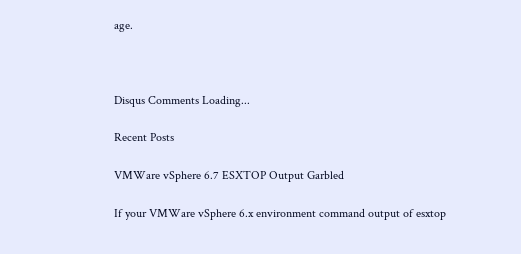age.



Disqus Comments Loading...

Recent Posts

VMWare vSphere 6.7 ESXTOP Output Garbled

If your VMWare vSphere 6.x environment command output of esxtop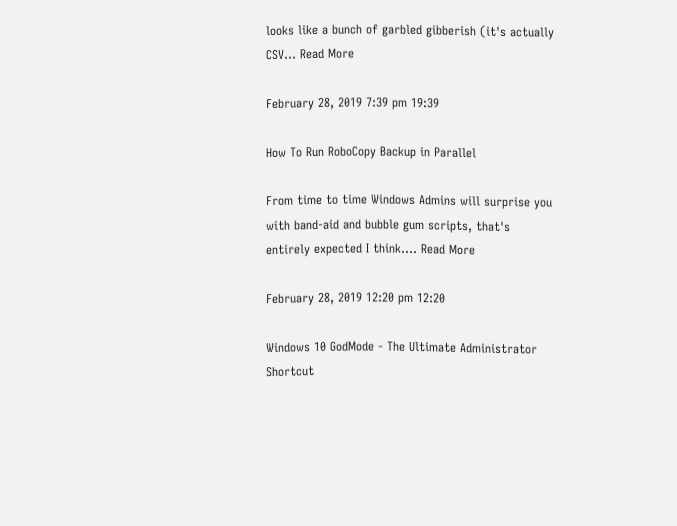looks like a bunch of garbled gibberish (it's actually CSV… Read More

February 28, 2019 7:39 pm 19:39

How To Run RoboCopy Backup in Parallel

From time to time Windows Admins will surprise you with band-aid and bubble gum scripts, that's entirely expected I think.… Read More

February 28, 2019 12:20 pm 12:20

Windows 10 GodMode - The Ultimate Administrator Shortcut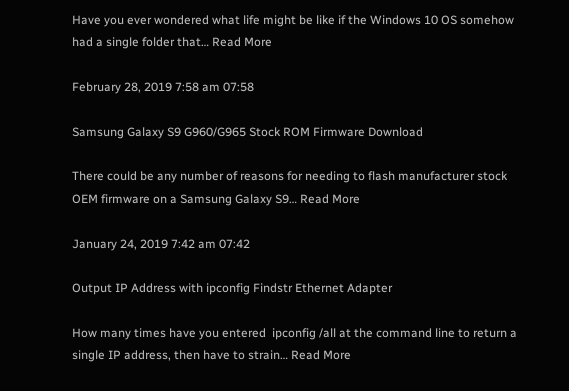Have you ever wondered what life might be like if the Windows 10 OS somehow had a single folder that… Read More

February 28, 2019 7:58 am 07:58

Samsung Galaxy S9 G960/G965 Stock ROM Firmware Download

There could be any number of reasons for needing to flash manufacturer stock OEM firmware on a Samsung Galaxy S9… Read More

January 24, 2019 7:42 am 07:42

Output IP Address with ipconfig Findstr Ethernet Adapter

How many times have you entered  ipconfig /all at the command line to return a single IP address, then have to strain… Read More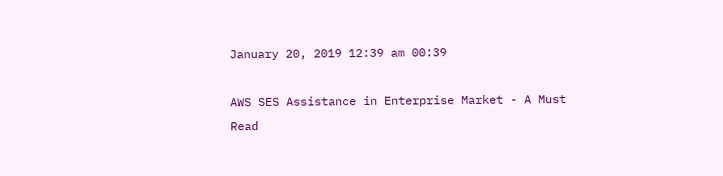January 20, 2019 12:39 am 00:39

AWS SES Assistance in Enterprise Market - A Must Read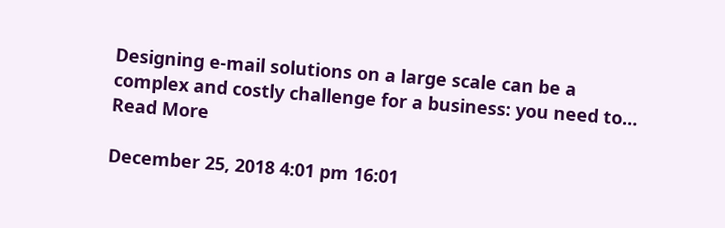Designing e-mail solutions on a large scale can be a complex and costly challenge for a business: you need to… Read More

December 25, 2018 4:01 pm 16:01